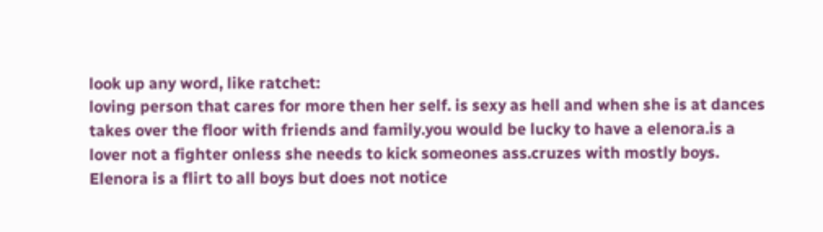look up any word, like ratchet:
loving person that cares for more then her self. is sexy as hell and when she is at dances takes over the floor with friends and family.you would be lucky to have a elenora.is a lover not a fighter onless she needs to kick someones ass.cruzes with mostly boys.
Elenora is a flirt to all boys but does not notice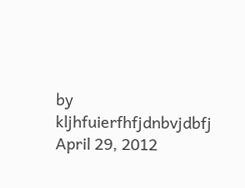by kljhfuierfhfjdnbvjdbfj April 29, 2012